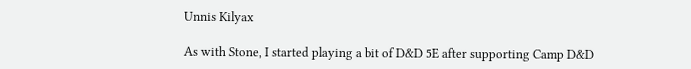Unnis Kilyax

As with Stone, I started playing a bit of D&D 5E after supporting Camp D&D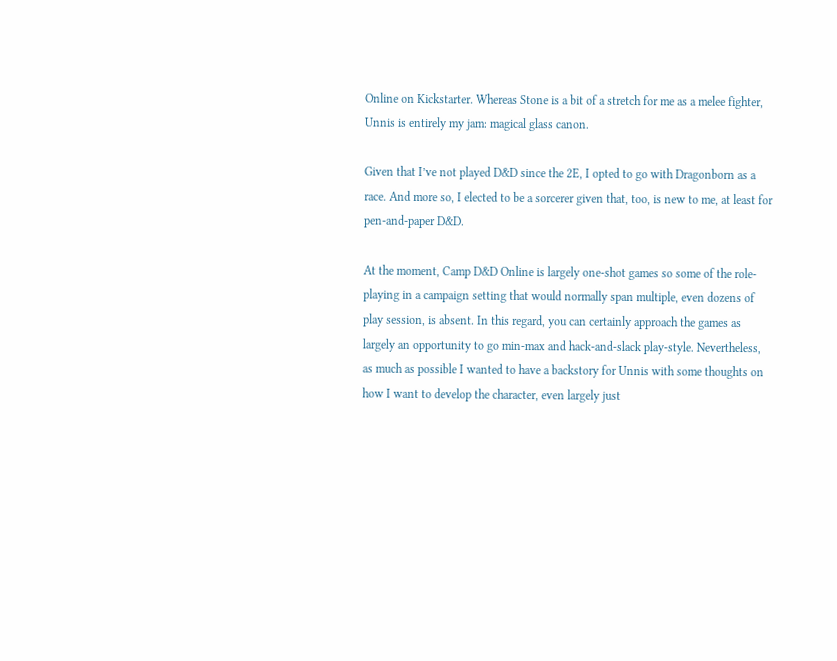Online on Kickstarter. Whereas Stone is a bit of a stretch for me as a melee fighter, Unnis is entirely my jam: magical glass canon.

Given that I’ve not played D&D since the 2E, I opted to go with Dragonborn as a race. And more so, I elected to be a sorcerer given that, too, is new to me, at least for pen-and-paper D&D.

At the moment, Camp D&D Online is largely one-shot games so some of the role-playing in a campaign setting that would normally span multiple, even dozens of play session, is absent. In this regard, you can certainly approach the games as largely an opportunity to go min-max and hack-and-slack play-style. Nevertheless, as much as possible I wanted to have a backstory for Unnis with some thoughts on how I want to develop the character, even largely just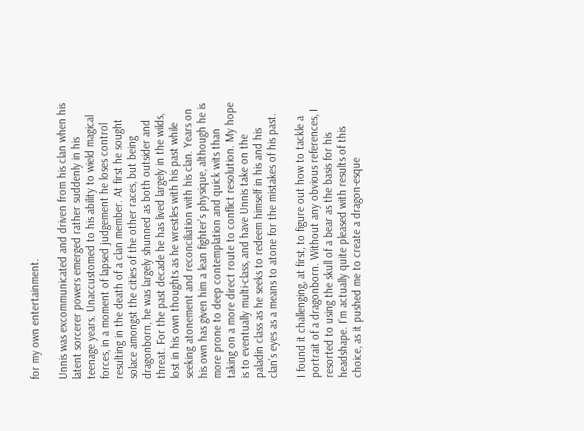for my own entertainment.

Unnis was excommunicated and driven from his clan when his latent sorcerer powers emerged rather suddenly in his teenage years. Unaccustomed to his ability to wield magical forces, in a moment of lapsed judgement he loses control resulting in the death of a clan member. At first he sought solace amongst the cities of the other races, but being dragonborn, he was largely shunned as both outsider and threat. For the past decade he has lived largely in the wilds, lost in his own thoughts as he wrestles with his past while seeking atonement and reconciliation with his clan. Years on his own has given him a lean fighter’s physique, although he is more prone to deep contemplation and quick wits than taking on a more direct route to conflict resolution. My hope is to eventually multi-class, and have Unnis take on the paladin class as he seeks to redeem himself in his and his clan’s eyes as a means to atone for the mistakes of his past.

I found it challenging, at first, to figure out how to tackle a portrait of a dragonborn. Without any obvious references, I resorted to using the skull of a bear as the basis for his headshape. I’m actually quite pleased with results of this choice, as it pushed me to create a dragon-esque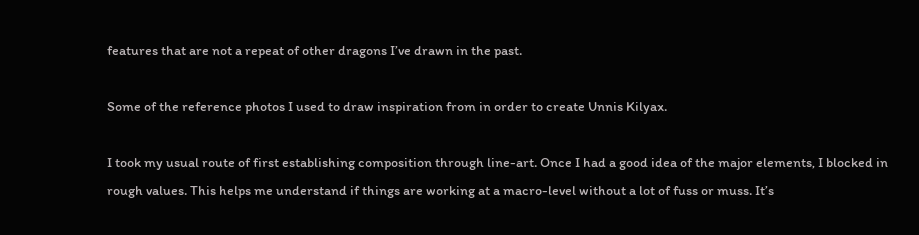features that are not a repeat of other dragons I’ve drawn in the past.

Some of the reference photos I used to draw inspiration from in order to create Unnis Kilyax.

I took my usual route of first establishing composition through line-art. Once I had a good idea of the major elements, I blocked in rough values. This helps me understand if things are working at a macro-level without a lot of fuss or muss. It’s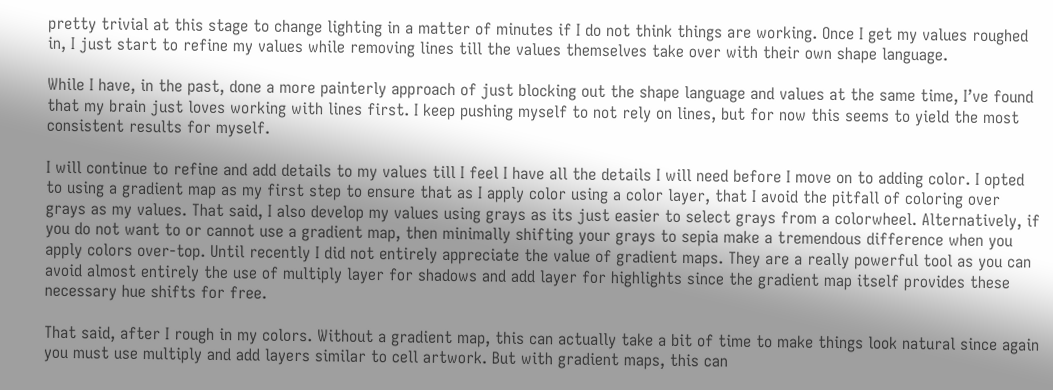pretty trivial at this stage to change lighting in a matter of minutes if I do not think things are working. Once I get my values roughed in, I just start to refine my values while removing lines till the values themselves take over with their own shape language.

While I have, in the past, done a more painterly approach of just blocking out the shape language and values at the same time, I’ve found that my brain just loves working with lines first. I keep pushing myself to not rely on lines, but for now this seems to yield the most consistent results for myself.

I will continue to refine and add details to my values till I feel I have all the details I will need before I move on to adding color. I opted to using a gradient map as my first step to ensure that as I apply color using a color layer, that I avoid the pitfall of coloring over grays as my values. That said, I also develop my values using grays as its just easier to select grays from a colorwheel. Alternatively, if you do not want to or cannot use a gradient map, then minimally shifting your grays to sepia make a tremendous difference when you apply colors over-top. Until recently I did not entirely appreciate the value of gradient maps. They are a really powerful tool as you can avoid almost entirely the use of multiply layer for shadows and add layer for highlights since the gradient map itself provides these necessary hue shifts for free.

That said, after I rough in my colors. Without a gradient map, this can actually take a bit of time to make things look natural since again you must use multiply and add layers similar to cell artwork. But with gradient maps, this can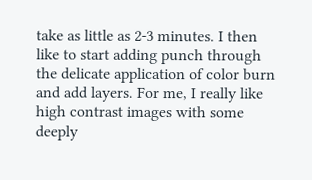take as little as 2-3 minutes. I then like to start adding punch through the delicate application of color burn and add layers. For me, I really like high contrast images with some deeply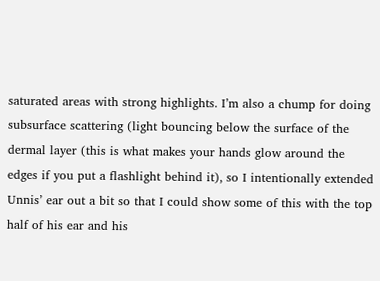saturated areas with strong highlights. I’m also a chump for doing subsurface scattering (light bouncing below the surface of the dermal layer (this is what makes your hands glow around the edges if you put a flashlight behind it), so I intentionally extended Unnis’ ear out a bit so that I could show some of this with the top half of his ear and his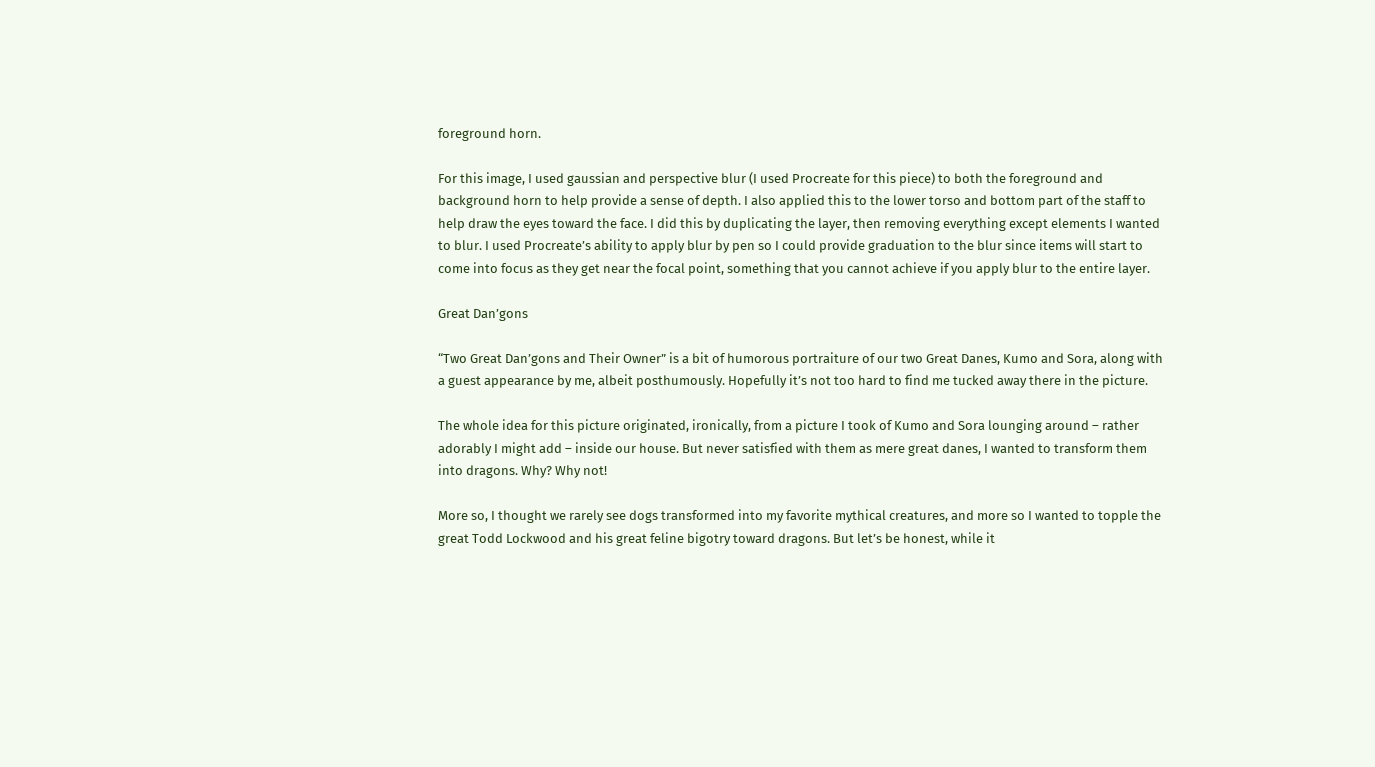foreground horn.

For this image, I used gaussian and perspective blur (I used Procreate for this piece) to both the foreground and background horn to help provide a sense of depth. I also applied this to the lower torso and bottom part of the staff to help draw the eyes toward the face. I did this by duplicating the layer, then removing everything except elements I wanted to blur. I used Procreate’s ability to apply blur by pen so I could provide graduation to the blur since items will start to come into focus as they get near the focal point, something that you cannot achieve if you apply blur to the entire layer.

Great Dan’gons

“Two Great Dan’gons and Their Owner” is a bit of humorous portraiture of our two Great Danes, Kumo and Sora, along with a guest appearance by me, albeit posthumously. Hopefully it’s not too hard to find me tucked away there in the picture.

The whole idea for this picture originated, ironically, from a picture I took of Kumo and Sora lounging around – rather adorably I might add – inside our house. But never satisfied with them as mere great danes, I wanted to transform them into dragons. Why? Why not!

More so, I thought we rarely see dogs transformed into my favorite mythical creatures, and more so I wanted to topple the great Todd Lockwood and his great feline bigotry toward dragons. But let’s be honest, while it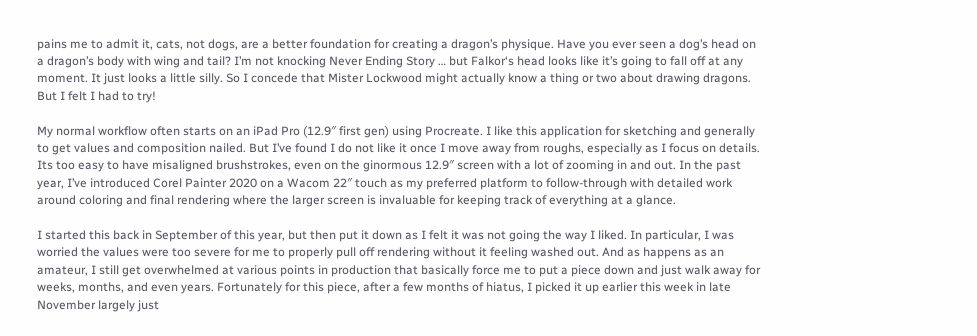pains me to admit it, cats, not dogs, are a better foundation for creating a dragon’s physique. Have you ever seen a dog’s head on a dragon’s body with wing and tail? I’m not knocking Never Ending Story … but Falkor‘s head looks like it’s going to fall off at any moment. It just looks a little silly. So I concede that Mister Lockwood might actually know a thing or two about drawing dragons. But I felt I had to try!

My normal workflow often starts on an iPad Pro (12.9″ first gen) using Procreate. I like this application for sketching and generally to get values and composition nailed. But I’ve found I do not like it once I move away from roughs, especially as I focus on details. Its too easy to have misaligned brushstrokes, even on the ginormous 12.9″ screen with a lot of zooming in and out. In the past year, I’ve introduced Corel Painter 2020 on a Wacom 22″ touch as my preferred platform to follow-through with detailed work around coloring and final rendering where the larger screen is invaluable for keeping track of everything at a glance.

I started this back in September of this year, but then put it down as I felt it was not going the way I liked. In particular, I was worried the values were too severe for me to properly pull off rendering without it feeling washed out. And as happens as an amateur, I still get overwhelmed at various points in production that basically force me to put a piece down and just walk away for weeks, months, and even years. Fortunately for this piece, after a few months of hiatus, I picked it up earlier this week in late November largely just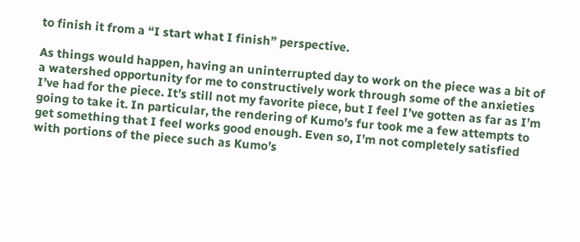to finish it from a “I start what I finish” perspective.

As things would happen, having an uninterrupted day to work on the piece was a bit of a watershed opportunity for me to constructively work through some of the anxieties I’ve had for the piece. It’s still not my favorite piece, but I feel I’ve gotten as far as I’m going to take it. In particular, the rendering of Kumo’s fur took me a few attempts to get something that I feel works good enough. Even so, I’m not completely satisfied with portions of the piece such as Kumo’s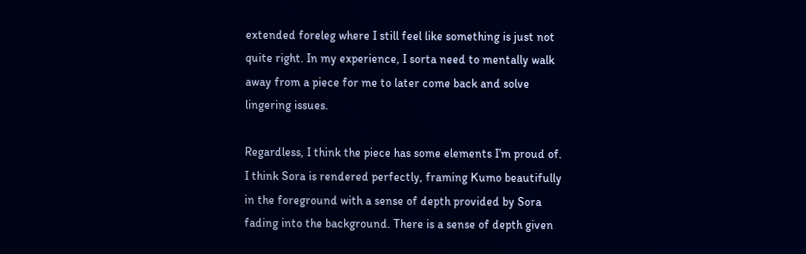extended foreleg where I still feel like something is just not quite right. In my experience, I sorta need to mentally walk away from a piece for me to later come back and solve lingering issues.

Regardless, I think the piece has some elements I’m proud of. I think Sora is rendered perfectly, framing Kumo beautifully in the foreground with a sense of depth provided by Sora fading into the background. There is a sense of depth given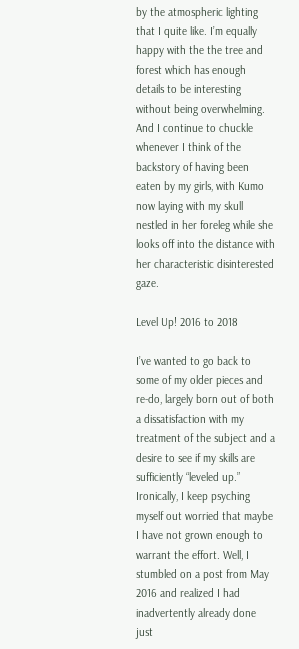by the atmospheric lighting that I quite like. I’m equally happy with the the tree and forest which has enough details to be interesting without being overwhelming. And I continue to chuckle whenever I think of the backstory of having been eaten by my girls, with Kumo now laying with my skull nestled in her foreleg while she looks off into the distance with her characteristic disinterested gaze.

Level Up! 2016 to 2018

I’ve wanted to go back to some of my older pieces and re-do, largely born out of both a dissatisfaction with my treatment of the subject and a desire to see if my skills are sufficiently “leveled up.” Ironically, I keep psyching myself out worried that maybe I have not grown enough to warrant the effort. Well, I stumbled on a post from May 2016 and realized I had inadvertently already done just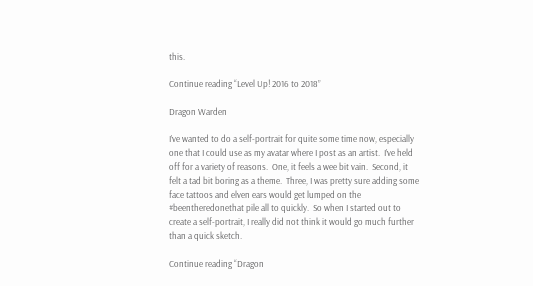this.

Continue reading “Level Up! 2016 to 2018”

Dragon Warden

I’ve wanted to do a self-portrait for quite some time now, especially one that I could use as my avatar where I post as an artist.  I’ve held off for a variety of reasons.  One, it feels a wee bit vain.  Second, it felt a tad bit boring as a theme.  Three, I was pretty sure adding some face tattoos and elven ears would get lumped on the #beentheredonethat pile all to quickly.  So when I started out to create a self-portrait, I really did not think it would go much further than a quick sketch.

Continue reading “Dragon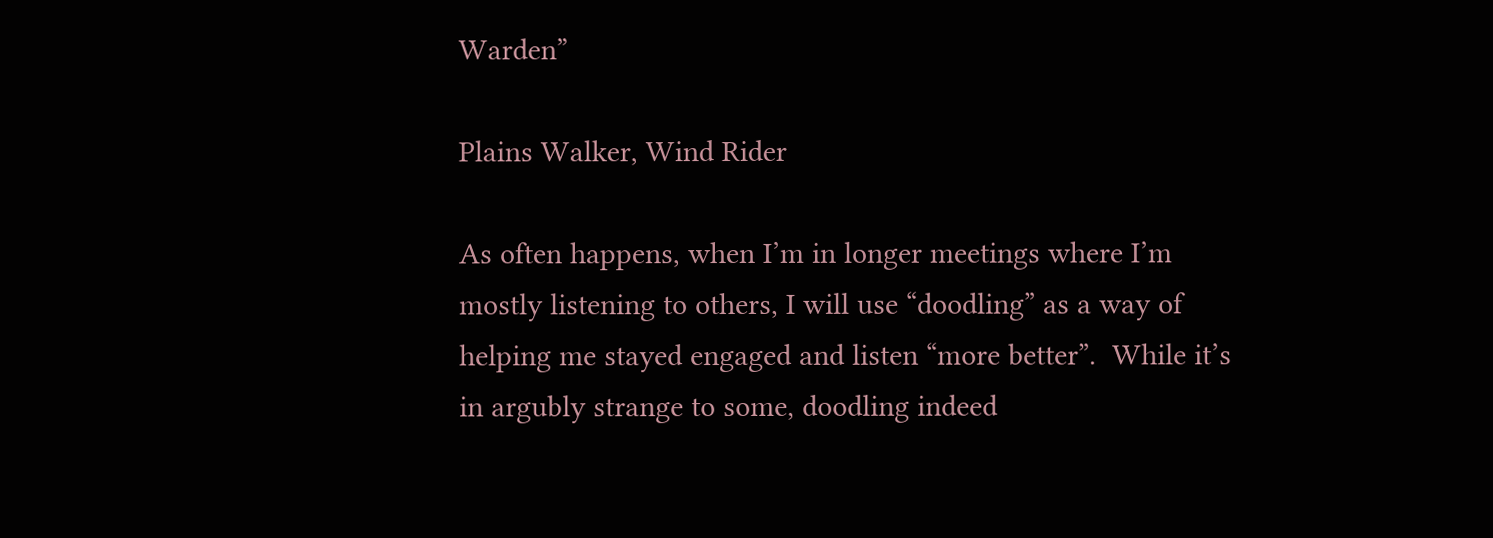Warden”

Plains Walker, Wind Rider

As often happens, when I’m in longer meetings where I’m mostly listening to others, I will use “doodling” as a way of helping me stayed engaged and listen “more better”.  While it’s in argubly strange to some, doodling indeed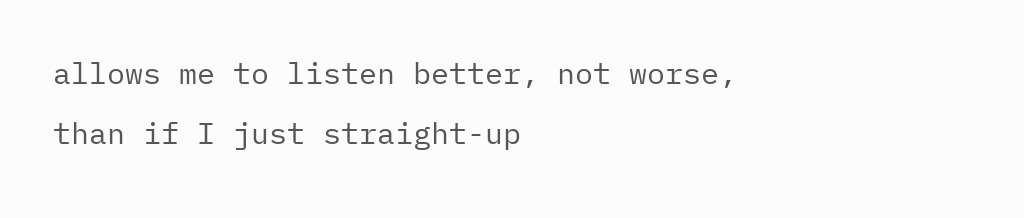allows me to listen better, not worse, than if I just straight-up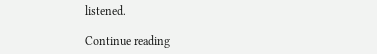listened.

Continue reading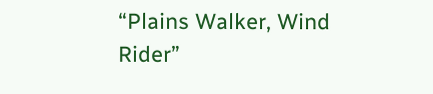“Plains Walker, Wind Rider”